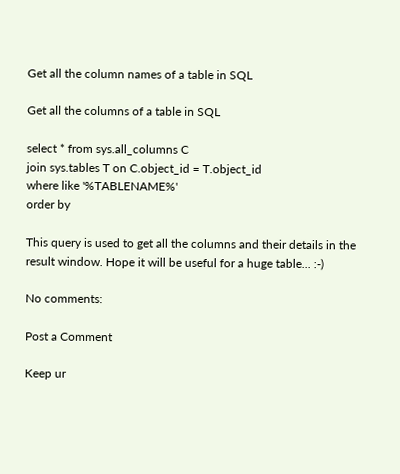Get all the column names of a table in SQL

Get all the columns of a table in SQL

select * from sys.all_columns C
join sys.tables T on C.object_id = T.object_id
where like '%TABLENAME%'
order by

This query is used to get all the columns and their details in the result window. Hope it will be useful for a huge table... :-)

No comments:

Post a Comment

Keep ur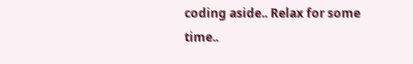coding aside.. Relax for some time..